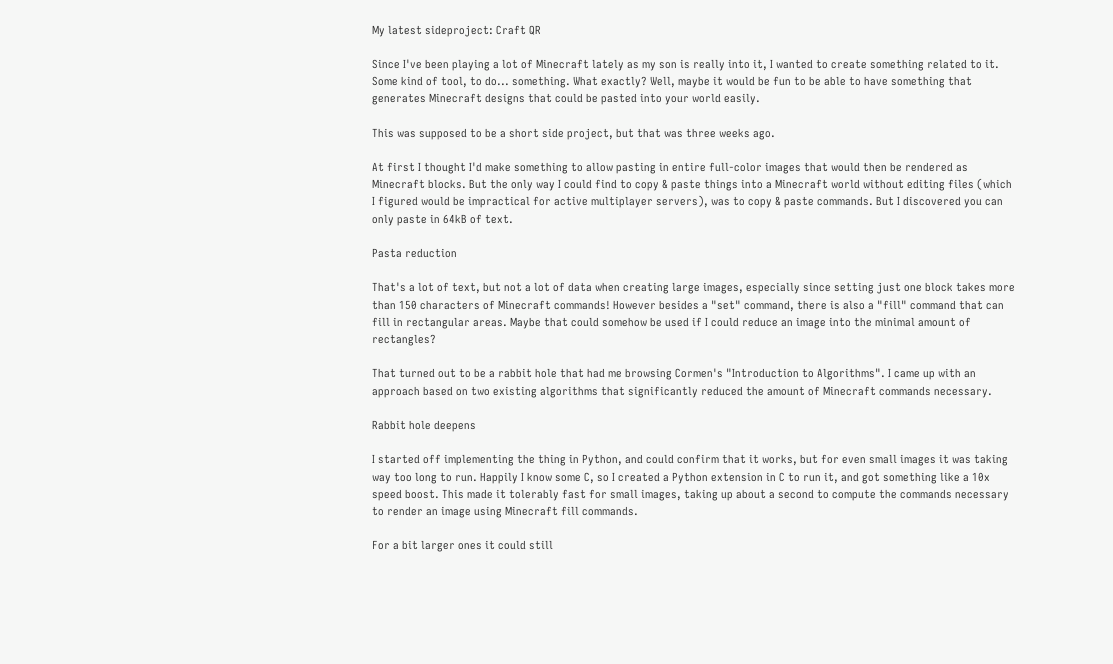My latest sideproject: Craft QR

Since I've been playing a lot of Minecraft lately as my son is really into it, I wanted to create something related to it. Some kind of tool, to do... something. What exactly? Well, maybe it would be fun to be able to have something that generates Minecraft designs that could be pasted into your world easily.

This was supposed to be a short side project, but that was three weeks ago.

At first I thought I'd make something to allow pasting in entire full-color images that would then be rendered as Minecraft blocks. But the only way I could find to copy & paste things into a Minecraft world without editing files (which I figured would be impractical for active multiplayer servers), was to copy & paste commands. But I discovered you can only paste in 64kB of text.

Pasta reduction

That's a lot of text, but not a lot of data when creating large images, especially since setting just one block takes more than 150 characters of Minecraft commands! However besides a "set" command, there is also a "fill" command that can fill in rectangular areas. Maybe that could somehow be used if I could reduce an image into the minimal amount of rectangles?

That turned out to be a rabbit hole that had me browsing Cormen's "Introduction to Algorithms". I came up with an approach based on two existing algorithms that significantly reduced the amount of Minecraft commands necessary.

Rabbit hole deepens

I started off implementing the thing in Python, and could confirm that it works, but for even small images it was taking way too long to run. Happily I know some C, so I created a Python extension in C to run it, and got something like a 10x speed boost. This made it tolerably fast for small images, taking up about a second to compute the commands necessary to render an image using Minecraft fill commands.

For a bit larger ones it could still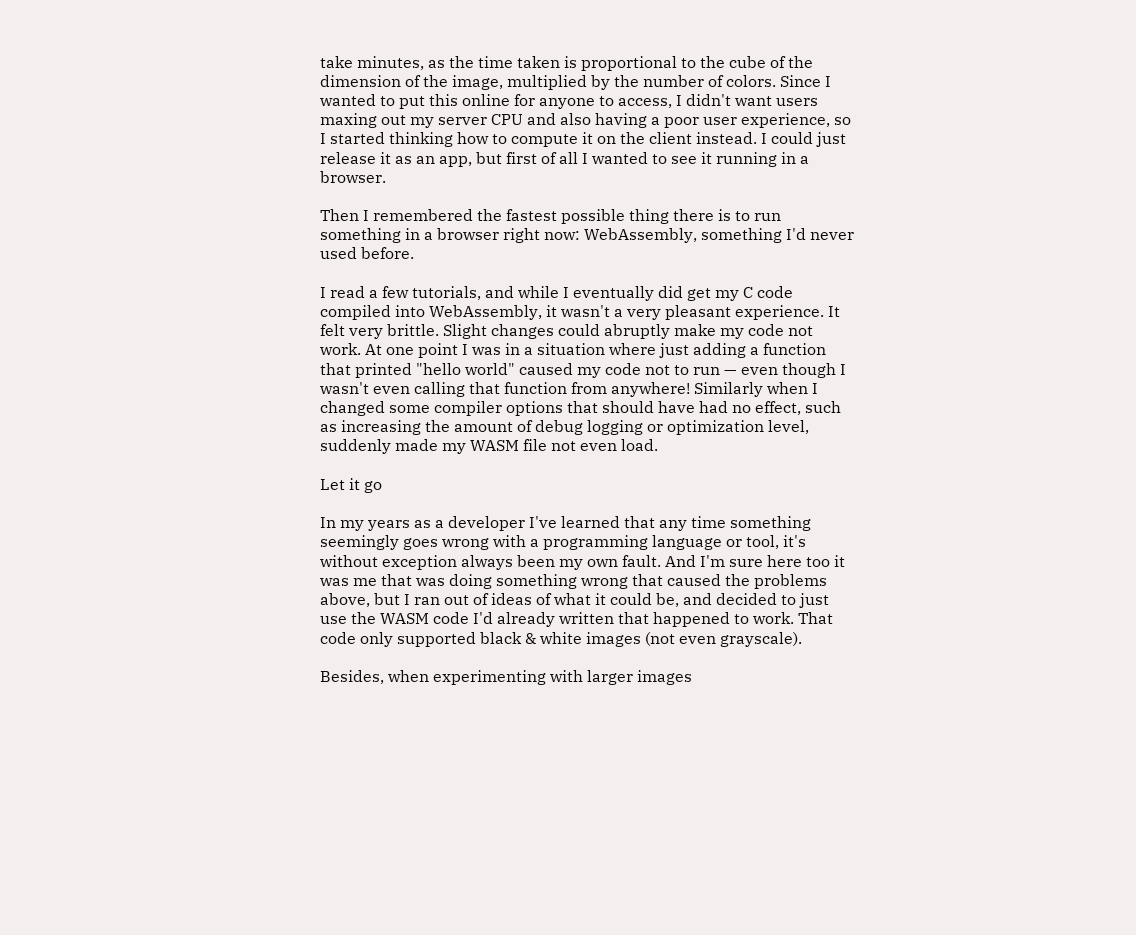take minutes, as the time taken is proportional to the cube of the dimension of the image, multiplied by the number of colors. Since I wanted to put this online for anyone to access, I didn't want users maxing out my server CPU and also having a poor user experience, so I started thinking how to compute it on the client instead. I could just release it as an app, but first of all I wanted to see it running in a browser.

Then I remembered the fastest possible thing there is to run something in a browser right now: WebAssembly, something I'd never used before.

I read a few tutorials, and while I eventually did get my C code compiled into WebAssembly, it wasn't a very pleasant experience. It felt very brittle. Slight changes could abruptly make my code not work. At one point I was in a situation where just adding a function that printed "hello world" caused my code not to run — even though I wasn't even calling that function from anywhere! Similarly when I changed some compiler options that should have had no effect, such as increasing the amount of debug logging or optimization level, suddenly made my WASM file not even load.

Let it go

In my years as a developer I've learned that any time something seemingly goes wrong with a programming language or tool, it's without exception always been my own fault. And I'm sure here too it was me that was doing something wrong that caused the problems above, but I ran out of ideas of what it could be, and decided to just use the WASM code I'd already written that happened to work. That code only supported black & white images (not even grayscale).

Besides, when experimenting with larger images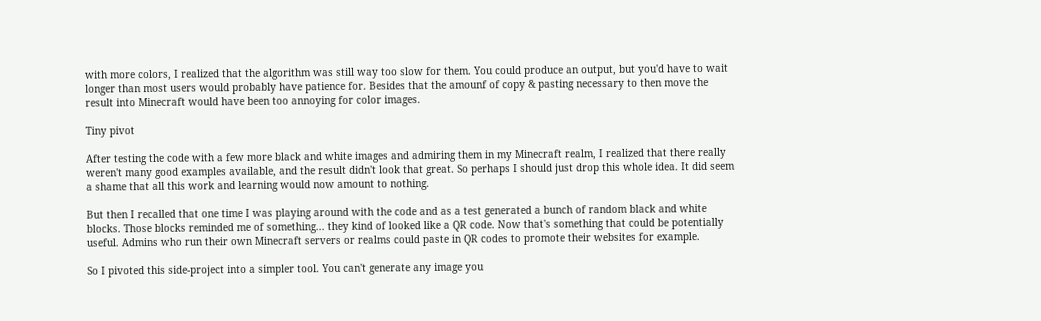with more colors, I realized that the algorithm was still way too slow for them. You could produce an output, but you'd have to wait longer than most users would probably have patience for. Besides that the amounf of copy & pasting necessary to then move the result into Minecraft would have been too annoying for color images.

Tiny pivot

After testing the code with a few more black and white images and admiring them in my Minecraft realm, I realized that there really weren't many good examples available, and the result didn't look that great. So perhaps I should just drop this whole idea. It did seem a shame that all this work and learning would now amount to nothing.

But then I recalled that one time I was playing around with the code and as a test generated a bunch of random black and white blocks. Those blocks reminded me of something... they kind of looked like a QR code. Now that's something that could be potentially useful. Admins who run their own Minecraft servers or realms could paste in QR codes to promote their websites for example.

So I pivoted this side-project into a simpler tool. You can't generate any image you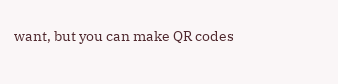want, but you can make QR codes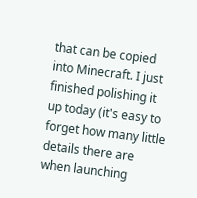that can be copied into Minecraft. I just finished polishing it up today (it's easy to forget how many little details there are when launching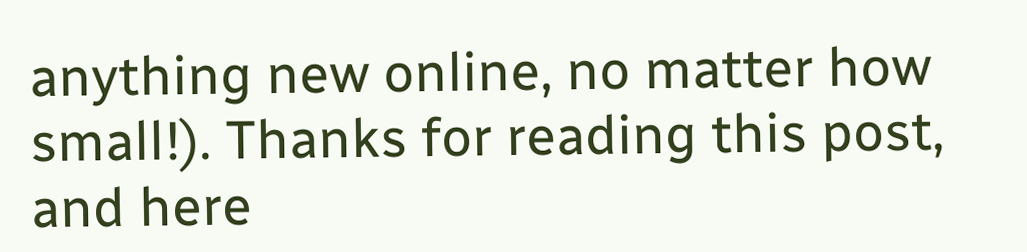anything new online, no matter how small!). Thanks for reading this post, and here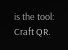is the tool: Craft QR.